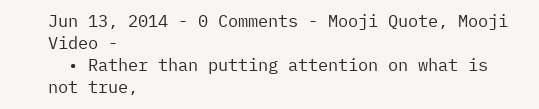Jun 13, 2014 - 0 Comments - Mooji Quote, Mooji Video -
  • Rather than putting attention on what is not true,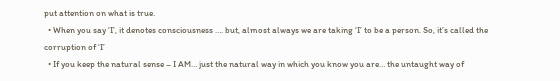put attention on what is true.
  • When you say ‘I’, it denotes consciousness …. but, almost always we are taking ‘I’ to be a person. So, it’s called the corruption of ‘I’
  • If you keep the natural sense – I AM… just the natural way in which you know you are… the untaught way of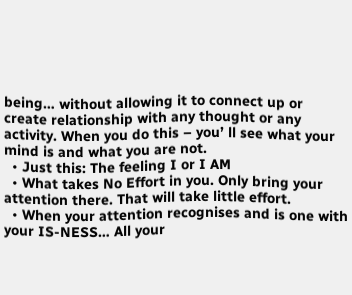being… without allowing it to connect up or create relationship with any thought or any activity. When you do this – you’ ll see what your mind is and what you are not.
  • Just this: The feeling I or I AM
  • What takes No Effort in you. Only bring your attention there. That will take little effort.
  • When your attention recognises and is one with your IS-NESS… All your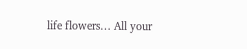life flowers… All your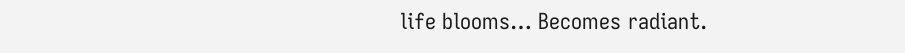life blooms… Becomes radiant.